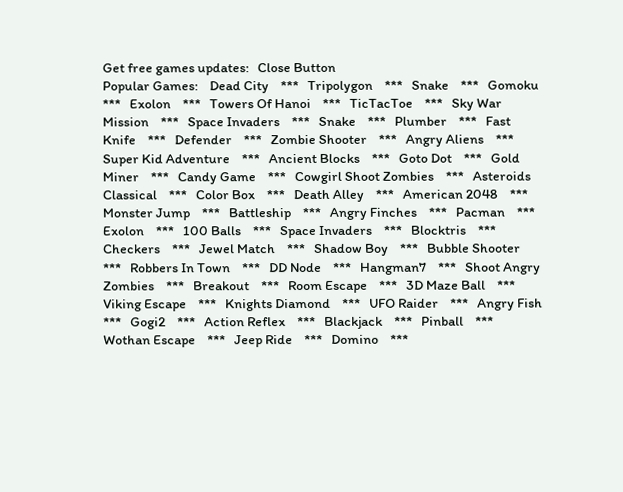Get free games updates:   Close Button
Popular Games:    Dead City    ***   Tripolygon    ***   Snake    ***   Gomoku    ***   Exolon    ***   Towers Of Hanoi    ***   TicTacToe    ***   Sky War Mission    ***   Space Invaders    ***   Snake    ***   Plumber    ***   Fast Knife    ***   Defender    ***   Zombie Shooter    ***   Angry Aliens    ***   Super Kid Adventure    ***   Ancient Blocks    ***   Goto Dot    ***   Gold Miner    ***   Candy Game    ***   Cowgirl Shoot Zombies    ***   Asteroids Classical    ***   Color Box    ***   Death Alley    ***   American 2048    ***   Monster Jump    ***   Battleship    ***   Angry Finches    ***   Pacman    ***   Exolon    ***   100 Balls    ***   Space Invaders    ***   Blocktris    ***   Checkers    ***   Jewel Match    ***   Shadow Boy    ***   Bubble Shooter    ***   Robbers In Town    ***   DD Node    ***   Hangman7    ***   Shoot Angry Zombies    ***   Breakout    ***   Room Escape    ***   3D Maze Ball    ***   Viking Escape    ***   Knights Diamond    ***   UFO Raider    ***   Angry Fish    ***   Gogi2    ***   Action Reflex    ***   Blackjack    ***   Pinball    ***   Wothan Escape    ***   Jeep Ride    ***   Domino    ***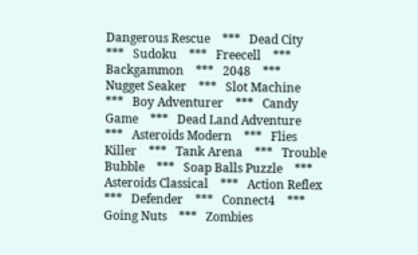Dangerous Rescue    ***   Dead City    ***   Sudoku    ***   Freecell    ***   Backgammon    ***   2048    ***   Nugget Seaker    ***   Slot Machine    ***   Boy Adventurer    ***   Candy Game    ***   Dead Land Adventure    ***   Asteroids Modern    ***   Flies Killer    ***   Tank Arena    ***   Trouble Bubble    ***   Soap Balls Puzzle    ***   Asteroids Classical    ***   Action Reflex    ***   Defender    ***   Connect4    ***   Going Nuts    ***   Zombies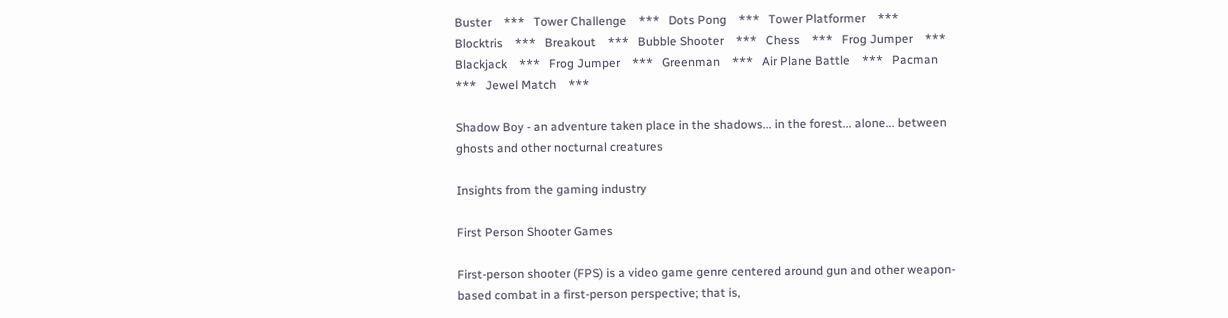Buster    ***   Tower Challenge    ***   Dots Pong    ***   Tower Platformer    ***   Blocktris    ***   Breakout    ***   Bubble Shooter    ***   Chess    ***   Frog Jumper    ***   Blackjack    ***   Frog Jumper    ***   Greenman    ***   Air Plane Battle    ***   Pacman    ***   Jewel Match    ***

Shadow Boy - an adventure taken place in the shadows... in the forest... alone... between ghosts and other nocturnal creatures

Insights from the gaming industry

First Person Shooter Games

First-person shooter (FPS) is a video game genre centered around gun and other weapon-based combat in a first-person perspective; that is,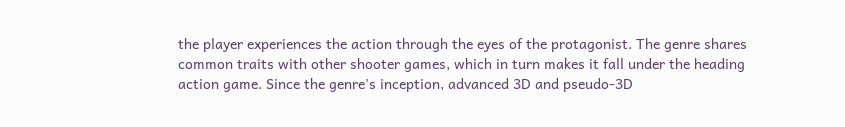the player experiences the action through the eyes of the protagonist. The genre shares common traits with other shooter games, which in turn makes it fall under the heading action game. Since the genre's inception, advanced 3D and pseudo-3D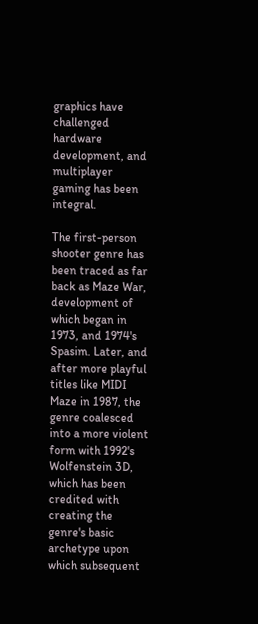graphics have challenged hardware development, and multiplayer gaming has been integral.

The first-person shooter genre has been traced as far back as Maze War, development of which began in 1973, and 1974's Spasim. Later, and after more playful titles like MIDI Maze in 1987, the genre coalesced into a more violent form with 1992's Wolfenstein 3D, which has been credited with creating the genre's basic archetype upon which subsequent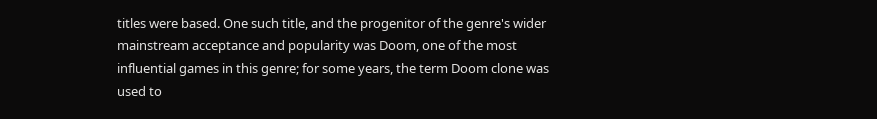titles were based. One such title, and the progenitor of the genre's wider mainstream acceptance and popularity was Doom, one of the most influential games in this genre; for some years, the term Doom clone was used to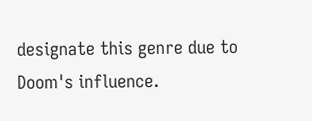designate this genre due to Doom's influence.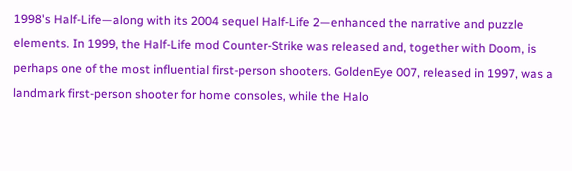1998's Half-Life—along with its 2004 sequel Half-Life 2—enhanced the narrative and puzzle elements. In 1999, the Half-Life mod Counter-Strike was released and, together with Doom, is perhaps one of the most influential first-person shooters. GoldenEye 007, released in 1997, was a landmark first-person shooter for home consoles, while the Halo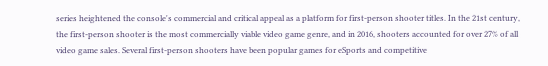series heightened the console's commercial and critical appeal as a platform for first-person shooter titles. In the 21st century, the first-person shooter is the most commercially viable video game genre, and in 2016, shooters accounted for over 27% of all video game sales. Several first-person shooters have been popular games for eSports and competitive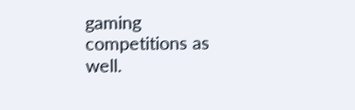gaming competitions as well.